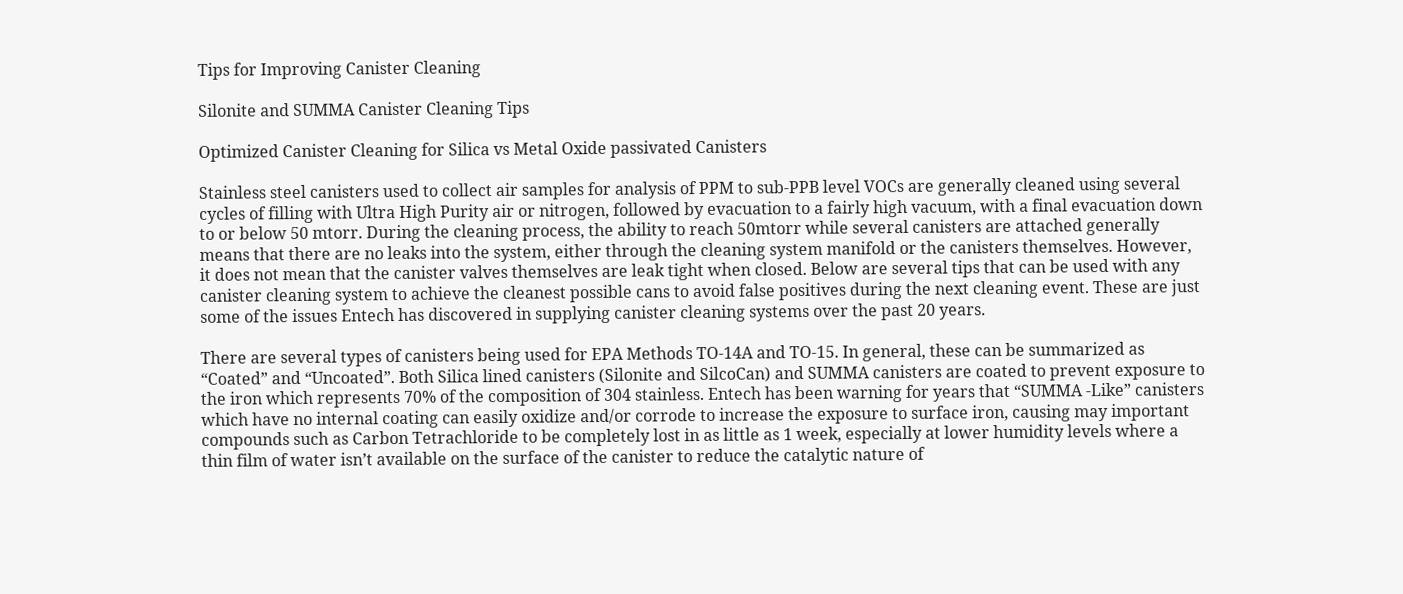Tips for Improving Canister Cleaning

Silonite and SUMMA Canister Cleaning Tips

Optimized Canister Cleaning for Silica vs Metal Oxide passivated Canisters

Stainless steel canisters used to collect air samples for analysis of PPM to sub-PPB level VOCs are generally cleaned using several cycles of filling with Ultra High Purity air or nitrogen, followed by evacuation to a fairly high vacuum, with a final evacuation down to or below 50 mtorr. During the cleaning process, the ability to reach 50mtorr while several canisters are attached generally means that there are no leaks into the system, either through the cleaning system manifold or the canisters themselves. However, it does not mean that the canister valves themselves are leak tight when closed. Below are several tips that can be used with any canister cleaning system to achieve the cleanest possible cans to avoid false positives during the next cleaning event. These are just some of the issues Entech has discovered in supplying canister cleaning systems over the past 20 years.

There are several types of canisters being used for EPA Methods TO-14A and TO-15. In general, these can be summarized as “Coated” and “Uncoated”. Both Silica lined canisters (Silonite and SilcoCan) and SUMMA canisters are coated to prevent exposure to the iron which represents 70% of the composition of 304 stainless. Entech has been warning for years that “SUMMA -Like” canisters which have no internal coating can easily oxidize and/or corrode to increase the exposure to surface iron, causing may important compounds such as Carbon Tetrachloride to be completely lost in as little as 1 week, especially at lower humidity levels where a thin film of water isn’t available on the surface of the canister to reduce the catalytic nature of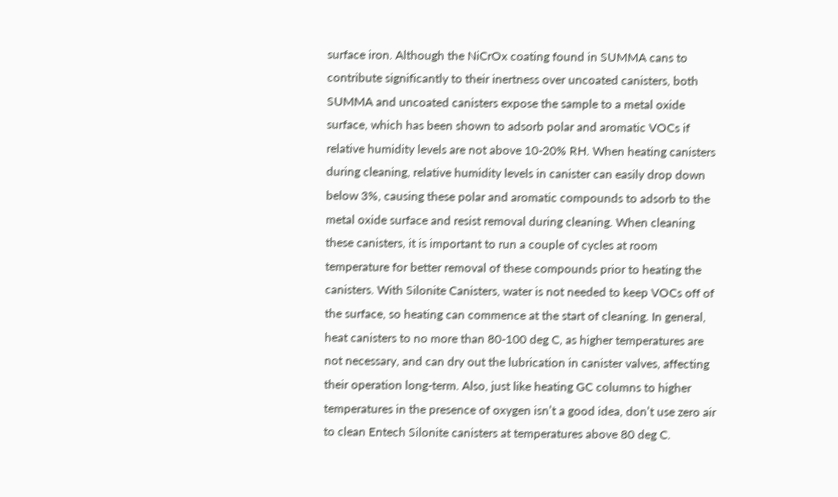surface iron. Although the NiCrOx coating found in SUMMA cans to contribute significantly to their inertness over uncoated canisters, both SUMMA and uncoated canisters expose the sample to a metal oxide surface, which has been shown to adsorb polar and aromatic VOCs if relative humidity levels are not above 10-20% RH. When heating canisters during cleaning, relative humidity levels in canister can easily drop down below 3%, causing these polar and aromatic compounds to adsorb to the metal oxide surface and resist removal during cleaning. When cleaning these canisters, it is important to run a couple of cycles at room temperature for better removal of these compounds prior to heating the canisters. With Silonite Canisters, water is not needed to keep VOCs off of the surface, so heating can commence at the start of cleaning. In general, heat canisters to no more than 80-100 deg C, as higher temperatures are not necessary, and can dry out the lubrication in canister valves, affecting their operation long-term. Also, just like heating GC columns to higher temperatures in the presence of oxygen isn’t a good idea, don’t use zero air to clean Entech Silonite canisters at temperatures above 80 deg C.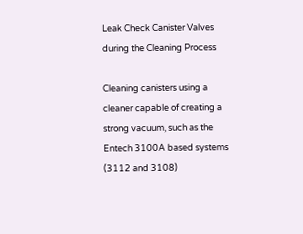Leak Check Canister Valves during the Cleaning Process

Cleaning canisters using a cleaner capable of creating a strong vacuum, such as the Entech 3100A based systems (3112 and 3108)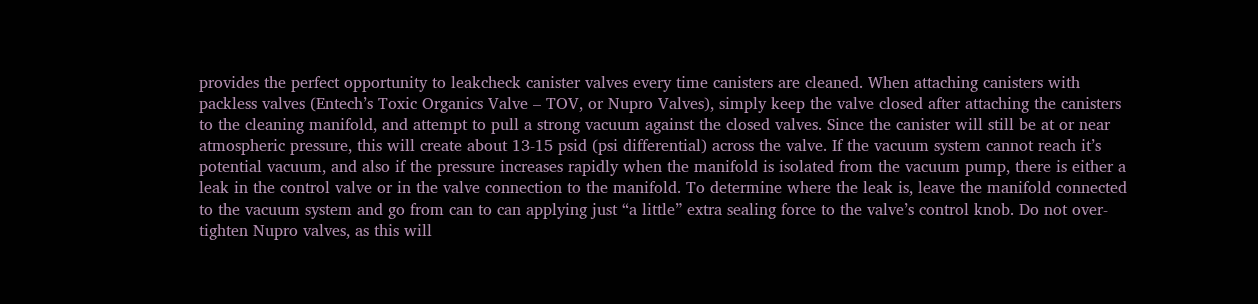provides the perfect opportunity to leakcheck canister valves every time canisters are cleaned. When attaching canisters with packless valves (Entech’s Toxic Organics Valve – TOV, or Nupro Valves), simply keep the valve closed after attaching the canisters to the cleaning manifold, and attempt to pull a strong vacuum against the closed valves. Since the canister will still be at or near atmospheric pressure, this will create about 13-15 psid (psi differential) across the valve. If the vacuum system cannot reach it’s potential vacuum, and also if the pressure increases rapidly when the manifold is isolated from the vacuum pump, there is either a leak in the control valve or in the valve connection to the manifold. To determine where the leak is, leave the manifold connected to the vacuum system and go from can to can applying just “a little” extra sealing force to the valve’s control knob. Do not over-tighten Nupro valves, as this will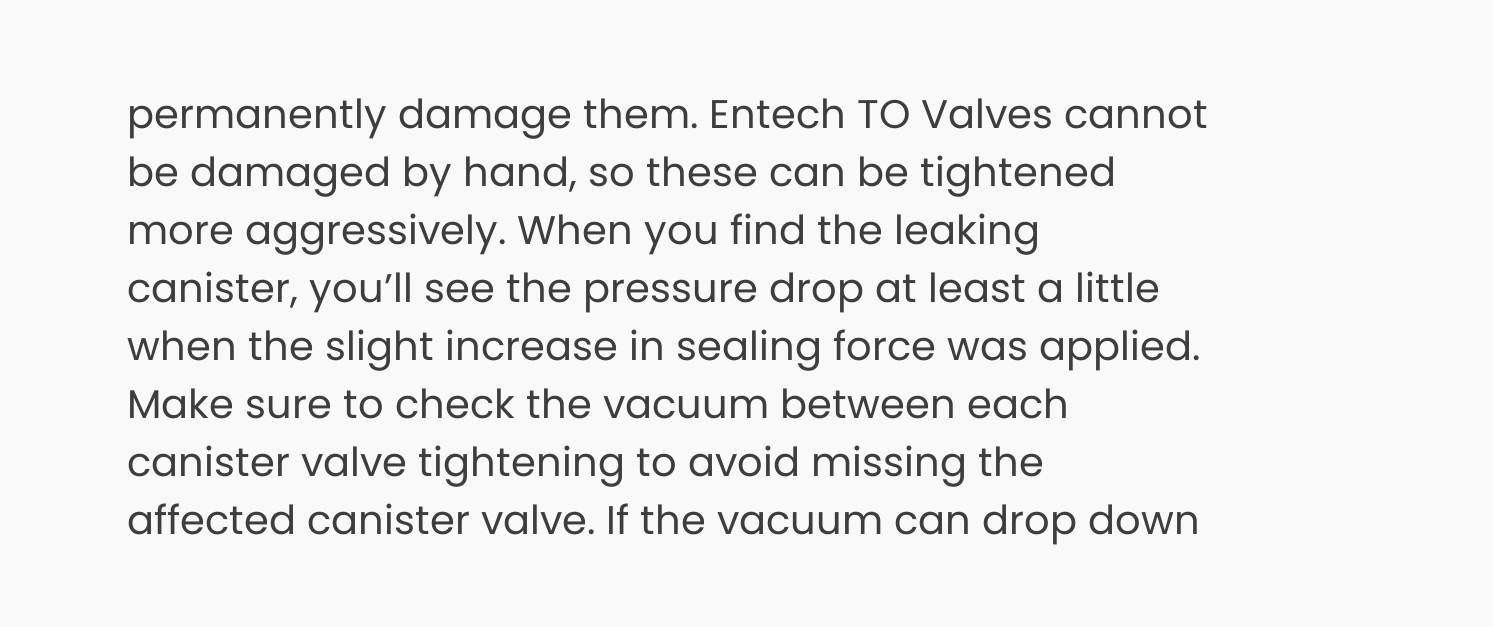permanently damage them. Entech TO Valves cannot be damaged by hand, so these can be tightened more aggressively. When you find the leaking canister, you’ll see the pressure drop at least a little when the slight increase in sealing force was applied. Make sure to check the vacuum between each canister valve tightening to avoid missing the affected canister valve. If the vacuum can drop down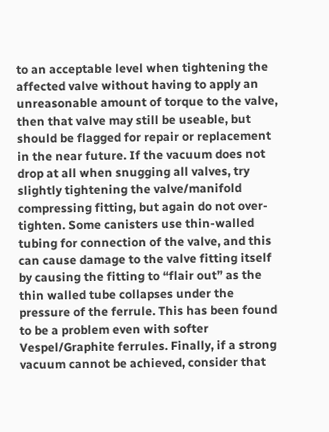to an acceptable level when tightening the affected valve without having to apply an unreasonable amount of torque to the valve, then that valve may still be useable, but should be flagged for repair or replacement in the near future. If the vacuum does not drop at all when snugging all valves, try slightly tightening the valve/manifold compressing fitting, but again do not over-tighten. Some canisters use thin-walled tubing for connection of the valve, and this can cause damage to the valve fitting itself by causing the fitting to “flair out” as the thin walled tube collapses under the pressure of the ferrule. This has been found to be a problem even with softer Vespel/Graphite ferrules. Finally, if a strong vacuum cannot be achieved, consider that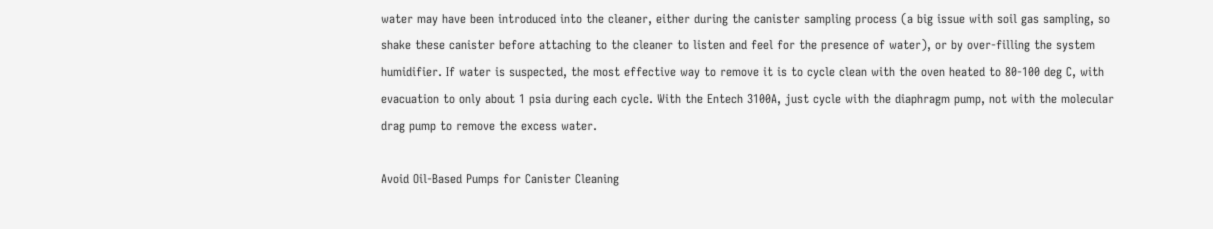water may have been introduced into the cleaner, either during the canister sampling process (a big issue with soil gas sampling, so shake these canister before attaching to the cleaner to listen and feel for the presence of water), or by over-filling the system humidifier. If water is suspected, the most effective way to remove it is to cycle clean with the oven heated to 80-100 deg C, with evacuation to only about 1 psia during each cycle. With the Entech 3100A, just cycle with the diaphragm pump, not with the molecular drag pump to remove the excess water.

Avoid Oil-Based Pumps for Canister Cleaning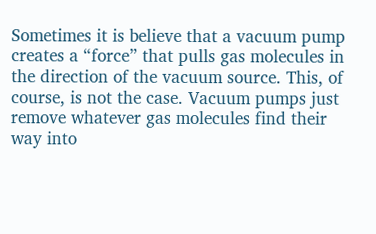Sometimes it is believe that a vacuum pump creates a “force” that pulls gas molecules in the direction of the vacuum source. This, of course, is not the case. Vacuum pumps just remove whatever gas molecules find their way into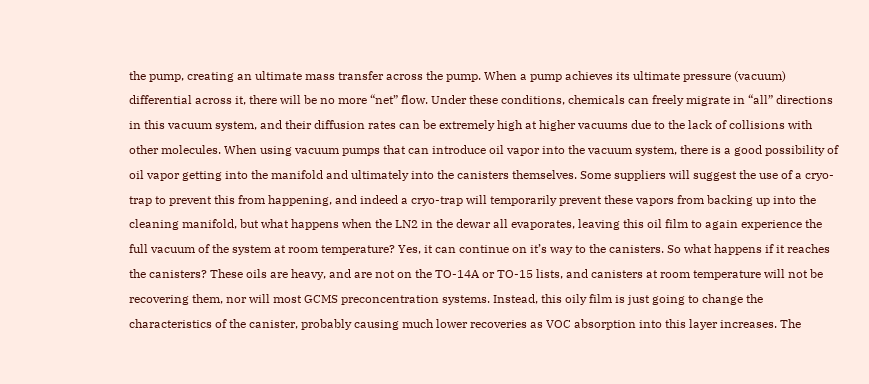the pump, creating an ultimate mass transfer across the pump. When a pump achieves its ultimate pressure (vacuum) differential across it, there will be no more “net” flow. Under these conditions, chemicals can freely migrate in “all” directions in this vacuum system, and their diffusion rates can be extremely high at higher vacuums due to the lack of collisions with other molecules. When using vacuum pumps that can introduce oil vapor into the vacuum system, there is a good possibility of oil vapor getting into the manifold and ultimately into the canisters themselves. Some suppliers will suggest the use of a cryo-trap to prevent this from happening, and indeed a cryo-trap will temporarily prevent these vapors from backing up into the cleaning manifold, but what happens when the LN2 in the dewar all evaporates, leaving this oil film to again experience the full vacuum of the system at room temperature? Yes, it can continue on it’s way to the canisters. So what happens if it reaches the canisters? These oils are heavy, and are not on the TO-14A or TO-15 lists, and canisters at room temperature will not be recovering them, nor will most GCMS preconcentration systems. Instead, this oily film is just going to change the characteristics of the canister, probably causing much lower recoveries as VOC absorption into this layer increases. The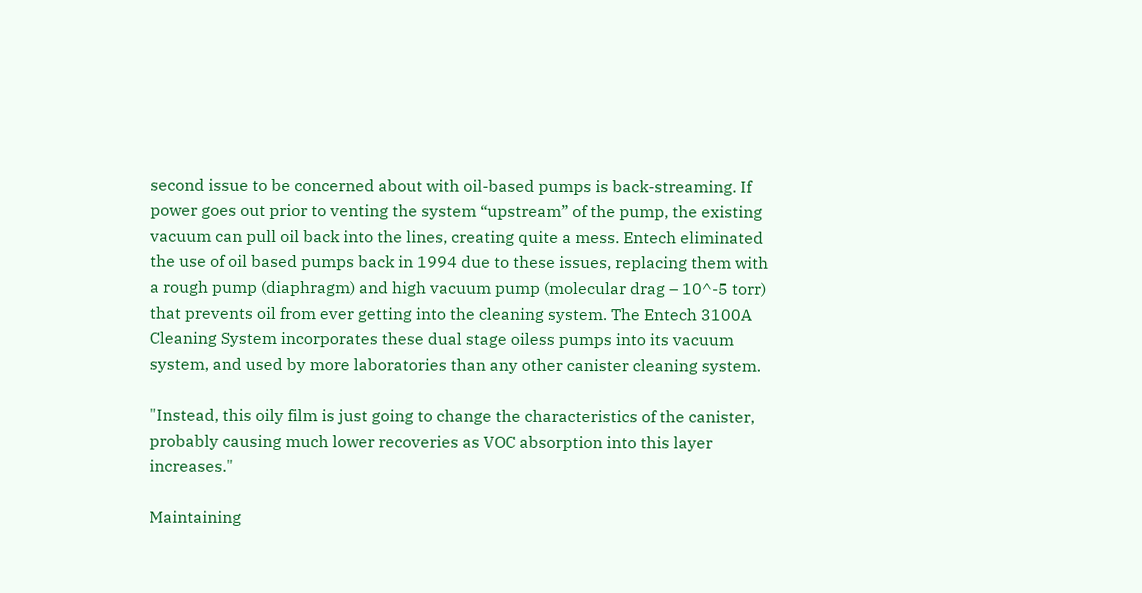second issue to be concerned about with oil-based pumps is back-streaming. If power goes out prior to venting the system “upstream” of the pump, the existing vacuum can pull oil back into the lines, creating quite a mess. Entech eliminated the use of oil based pumps back in 1994 due to these issues, replacing them with a rough pump (diaphragm) and high vacuum pump (molecular drag – 10^-5 torr) that prevents oil from ever getting into the cleaning system. The Entech 3100A Cleaning System incorporates these dual stage oiless pumps into its vacuum system, and used by more laboratories than any other canister cleaning system.

"Instead, this oily film is just going to change the characteristics of the canister, probably causing much lower recoveries as VOC absorption into this layer increases."

Maintaining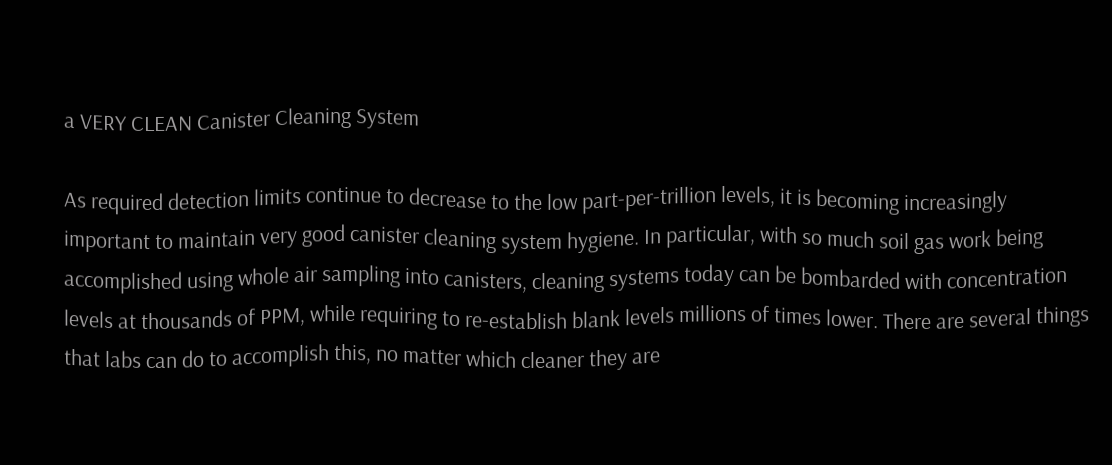a VERY CLEAN Canister Cleaning System

As required detection limits continue to decrease to the low part-per-trillion levels, it is becoming increasingly important to maintain very good canister cleaning system hygiene. In particular, with so much soil gas work being accomplished using whole air sampling into canisters, cleaning systems today can be bombarded with concentration levels at thousands of PPM, while requiring to re-establish blank levels millions of times lower. There are several things that labs can do to accomplish this, no matter which cleaner they are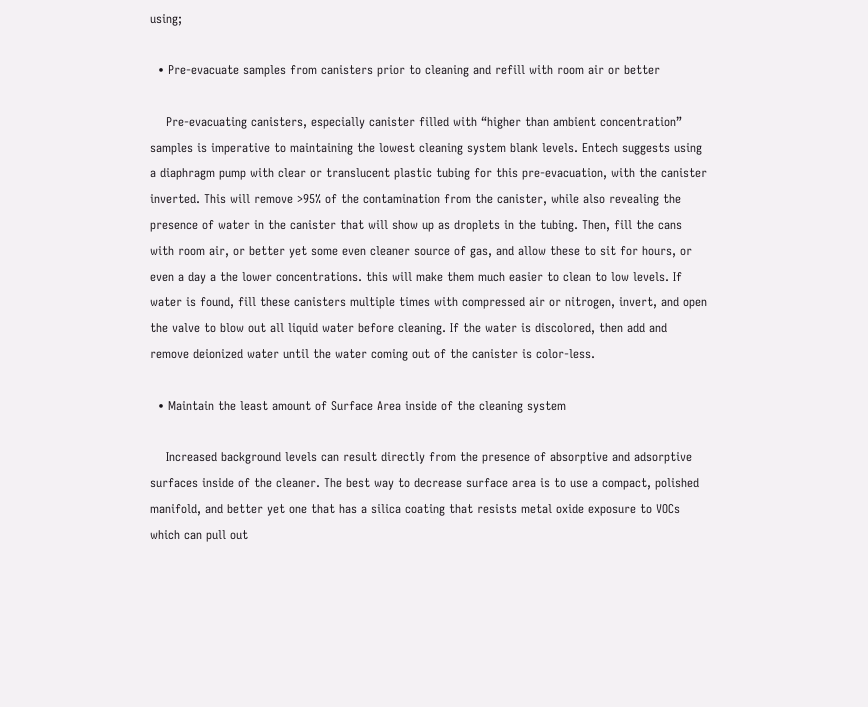using;

  • Pre-evacuate samples from canisters prior to cleaning and refill with room air or better

    Pre-evacuating canisters, especially canister filled with “higher than ambient concentration” samples is imperative to maintaining the lowest cleaning system blank levels. Entech suggests using a diaphragm pump with clear or translucent plastic tubing for this pre-evacuation, with the canister inverted. This will remove >95% of the contamination from the canister, while also revealing the presence of water in the canister that will show up as droplets in the tubing. Then, fill the cans with room air, or better yet some even cleaner source of gas, and allow these to sit for hours, or even a day a the lower concentrations. this will make them much easier to clean to low levels. If water is found, fill these canisters multiple times with compressed air or nitrogen, invert, and open the valve to blow out all liquid water before cleaning. If the water is discolored, then add and remove deionized water until the water coming out of the canister is color-less.

  • Maintain the least amount of Surface Area inside of the cleaning system

    Increased background levels can result directly from the presence of absorptive and adsorptive surfaces inside of the cleaner. The best way to decrease surface area is to use a compact, polished manifold, and better yet one that has a silica coating that resists metal oxide exposure to VOCs which can pull out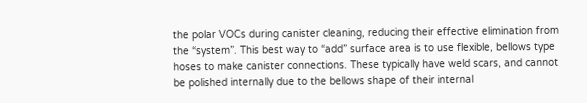the polar VOCs during canister cleaning, reducing their effective elimination from the “system”. This best way to “add” surface area is to use flexible, bellows type hoses to make canister connections. These typically have weld scars, and cannot be polished internally due to the bellows shape of their internal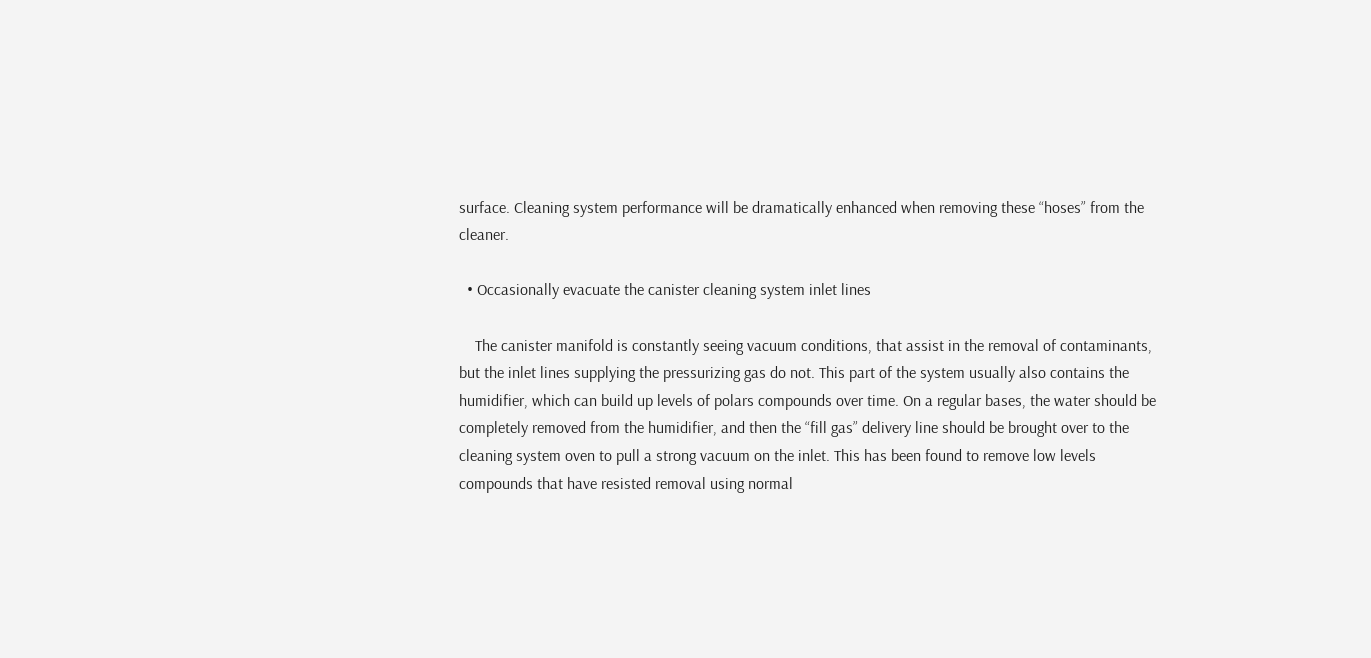surface. Cleaning system performance will be dramatically enhanced when removing these “hoses” from the cleaner.

  • Occasionally evacuate the canister cleaning system inlet lines

    The canister manifold is constantly seeing vacuum conditions, that assist in the removal of contaminants, but the inlet lines supplying the pressurizing gas do not. This part of the system usually also contains the humidifier, which can build up levels of polars compounds over time. On a regular bases, the water should be completely removed from the humidifier, and then the “fill gas” delivery line should be brought over to the cleaning system oven to pull a strong vacuum on the inlet. This has been found to remove low levels compounds that have resisted removal using normal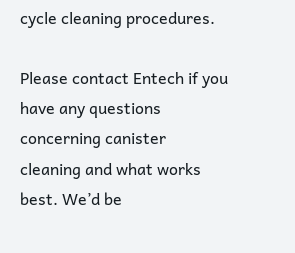cycle cleaning procedures.

Please contact Entech if you have any questions concerning canister cleaning and what works best. We’d be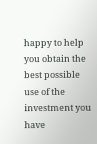happy to help you obtain the best possible use of the investment you have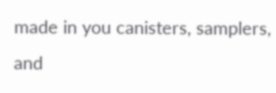made in you canisters, samplers, and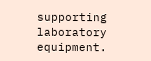supporting laboratory equipment.